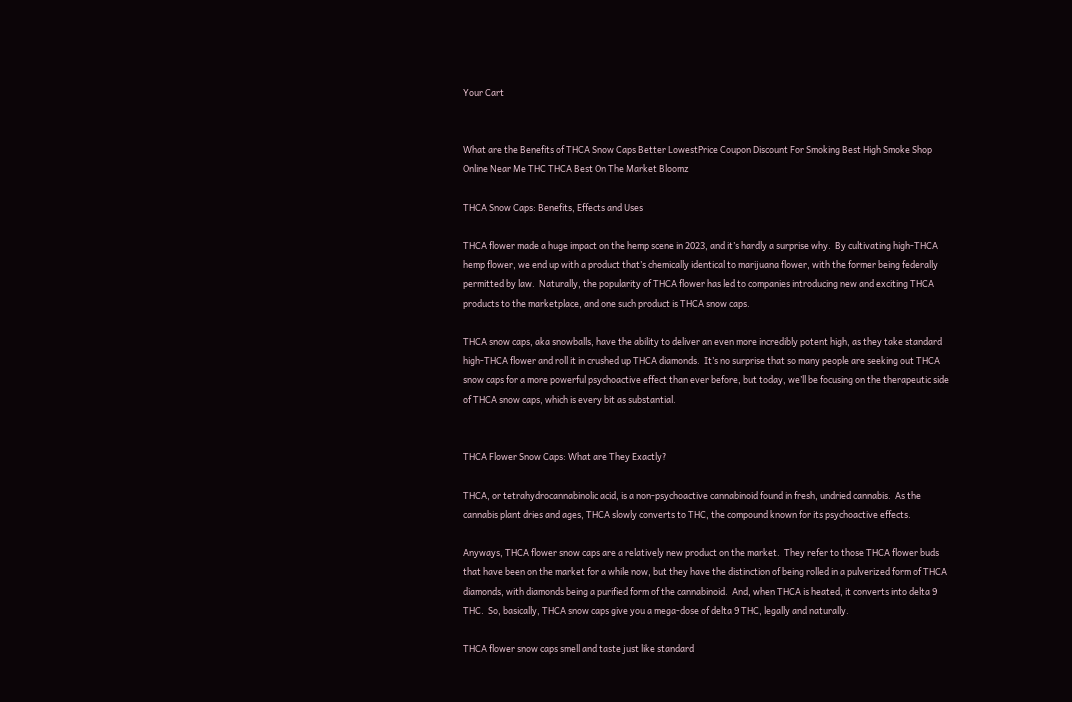Your Cart


What are the Benefits of THCA Snow Caps Better LowestPrice Coupon Discount For Smoking Best High Smoke Shop Online Near Me THC THCA Best On The Market Bloomz

THCA Snow Caps: Benefits, Effects and Uses

THCA flower made a huge impact on the hemp scene in 2023, and it’s hardly a surprise why.  By cultivating high-THCA hemp flower, we end up with a product that’s chemically identical to marijuana flower, with the former being federally permitted by law.  Naturally, the popularity of THCA flower has led to companies introducing new and exciting THCA products to the marketplace, and one such product is THCA snow caps.

THCA snow caps, aka snowballs, have the ability to deliver an even more incredibly potent high, as they take standard high-THCA flower and roll it in crushed up THCA diamonds.  It’s no surprise that so many people are seeking out THCA snow caps for a more powerful psychoactive effect than ever before, but today, we’ll be focusing on the therapeutic side of THCA snow caps, which is every bit as substantial.


THCA Flower Snow Caps: What are They Exactly?

THCA, or tetrahydrocannabinolic acid, is a non-psychoactive cannabinoid found in fresh, undried cannabis.  As the cannabis plant dries and ages, THCA slowly converts to THC, the compound known for its psychoactive effects.

Anyways, THCA flower snow caps are a relatively new product on the market.  They refer to those THCA flower buds that have been on the market for a while now, but they have the distinction of being rolled in a pulverized form of THCA diamonds, with diamonds being a purified form of the cannabinoid.  And, when THCA is heated, it converts into delta 9 THC.  So, basically, THCA snow caps give you a mega-dose of delta 9 THC, legally and naturally.

THCA flower snow caps smell and taste just like standard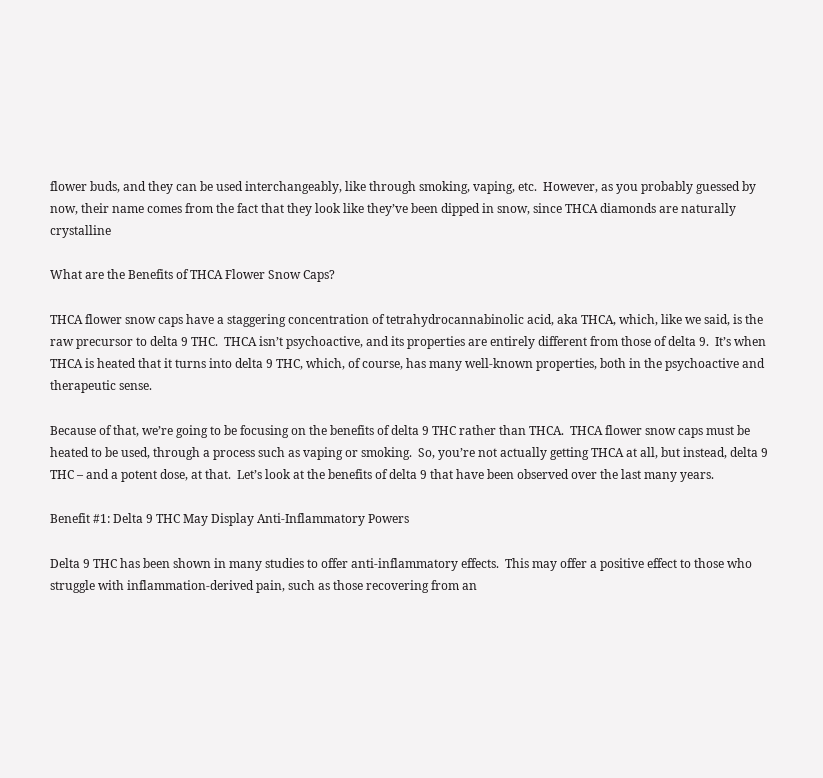flower buds, and they can be used interchangeably, like through smoking, vaping, etc.  However, as you probably guessed by now, their name comes from the fact that they look like they’ve been dipped in snow, since THCA diamonds are naturally crystalline

What are the Benefits of THCA Flower Snow Caps?

THCA flower snow caps have a staggering concentration of tetrahydrocannabinolic acid, aka THCA, which, like we said, is the raw precursor to delta 9 THC.  THCA isn’t psychoactive, and its properties are entirely different from those of delta 9.  It’s when THCA is heated that it turns into delta 9 THC, which, of course, has many well-known properties, both in the psychoactive and therapeutic sense.

Because of that, we’re going to be focusing on the benefits of delta 9 THC rather than THCA.  THCA flower snow caps must be heated to be used, through a process such as vaping or smoking.  So, you’re not actually getting THCA at all, but instead, delta 9 THC – and a potent dose, at that.  Let’s look at the benefits of delta 9 that have been observed over the last many years.

Benefit #1: Delta 9 THC May Display Anti-Inflammatory Powers

Delta 9 THC has been shown in many studies to offer anti-inflammatory effects.  This may offer a positive effect to those who struggle with inflammation-derived pain, such as those recovering from an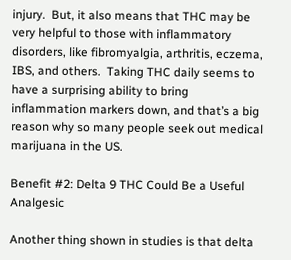injury.  But, it also means that THC may be very helpful to those with inflammatory disorders, like fibromyalgia, arthritis, eczema, IBS, and others.  Taking THC daily seems to have a surprising ability to bring inflammation markers down, and that’s a big reason why so many people seek out medical marijuana in the US.

Benefit #2: Delta 9 THC Could Be a Useful Analgesic

Another thing shown in studies is that delta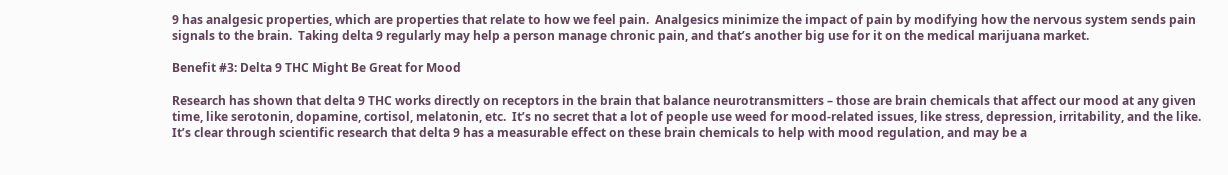9 has analgesic properties, which are properties that relate to how we feel pain.  Analgesics minimize the impact of pain by modifying how the nervous system sends pain signals to the brain.  Taking delta 9 regularly may help a person manage chronic pain, and that’s another big use for it on the medical marijuana market.

Benefit #3: Delta 9 THC Might Be Great for Mood

Research has shown that delta 9 THC works directly on receptors in the brain that balance neurotransmitters – those are brain chemicals that affect our mood at any given time, like serotonin, dopamine, cortisol, melatonin, etc.  It’s no secret that a lot of people use weed for mood-related issues, like stress, depression, irritability, and the like.  It’s clear through scientific research that delta 9 has a measurable effect on these brain chemicals to help with mood regulation, and may be a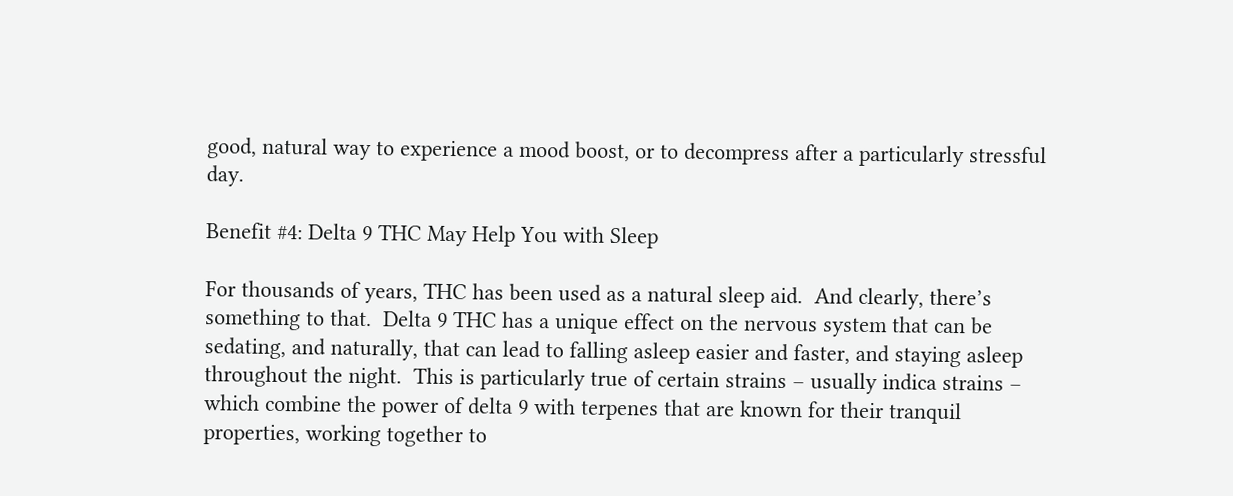good, natural way to experience a mood boost, or to decompress after a particularly stressful day.

Benefit #4: Delta 9 THC May Help You with Sleep

For thousands of years, THC has been used as a natural sleep aid.  And clearly, there’s something to that.  Delta 9 THC has a unique effect on the nervous system that can be sedating, and naturally, that can lead to falling asleep easier and faster, and staying asleep throughout the night.  This is particularly true of certain strains – usually indica strains – which combine the power of delta 9 with terpenes that are known for their tranquil properties, working together to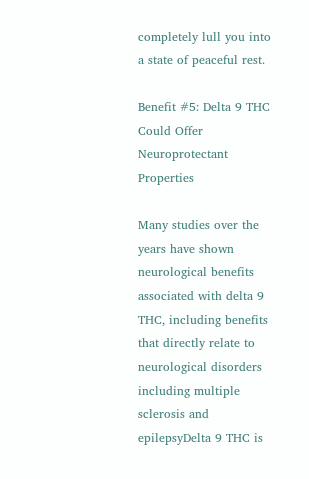completely lull you into a state of peaceful rest.

Benefit #5: Delta 9 THC Could Offer Neuroprotectant Properties

Many studies over the years have shown neurological benefits associated with delta 9 THC, including benefits that directly relate to neurological disorders including multiple sclerosis and epilepsyDelta 9 THC is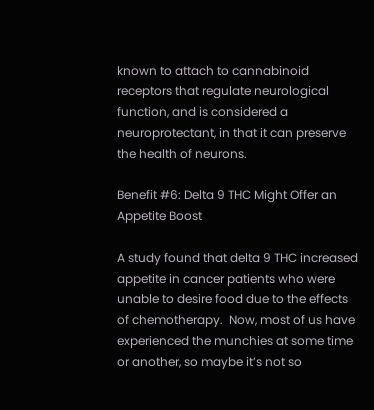known to attach to cannabinoid receptors that regulate neurological function, and is considered a neuroprotectant, in that it can preserve the health of neurons.

Benefit #6: Delta 9 THC Might Offer an Appetite Boost

A study found that delta 9 THC increased appetite in cancer patients who were unable to desire food due to the effects of chemotherapy.  Now, most of us have experienced the munchies at some time or another, so maybe it’s not so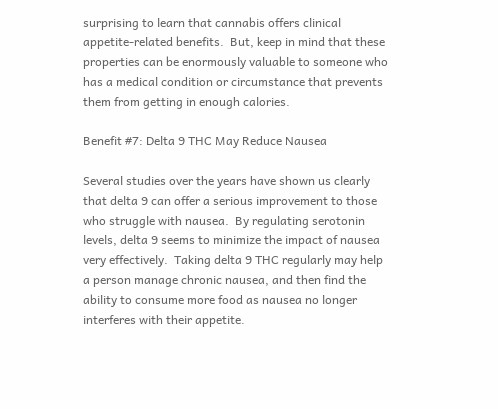surprising to learn that cannabis offers clinical appetite-related benefits.  But, keep in mind that these properties can be enormously valuable to someone who has a medical condition or circumstance that prevents them from getting in enough calories.

Benefit #7: Delta 9 THC May Reduce Nausea

Several studies over the years have shown us clearly that delta 9 can offer a serious improvement to those who struggle with nausea.  By regulating serotonin levels, delta 9 seems to minimize the impact of nausea very effectively.  Taking delta 9 THC regularly may help a person manage chronic nausea, and then find the ability to consume more food as nausea no longer interferes with their appetite.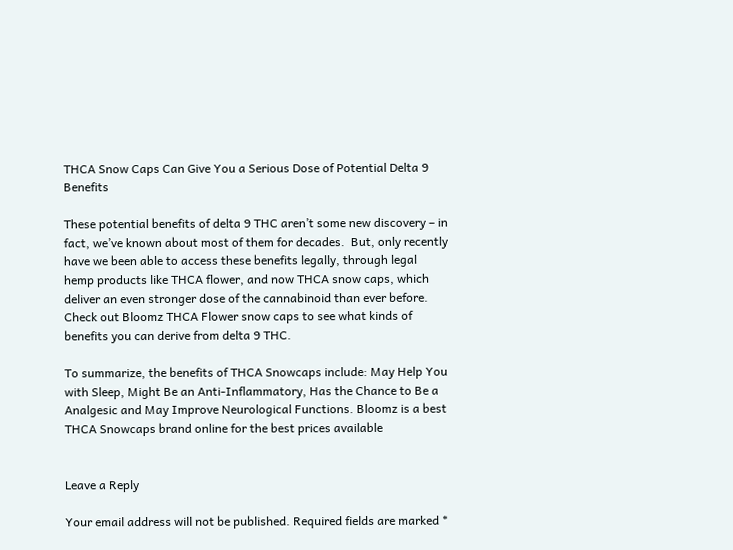THCA Snow Caps Can Give You a Serious Dose of Potential Delta 9 Benefits

These potential benefits of delta 9 THC aren’t some new discovery – in fact, we’ve known about most of them for decades.  But, only recently have we been able to access these benefits legally, through legal hemp products like THCA flower, and now THCA snow caps, which deliver an even stronger dose of the cannabinoid than ever before.  Check out Bloomz THCA Flower snow caps to see what kinds of benefits you can derive from delta 9 THC.

To summarize, the benefits of THCA Snowcaps include: May Help You with Sleep, Might Be an Anti-Inflammatory, Has the Chance to Be a Analgesic and May Improve Neurological Functions. Bloomz is a best THCA Snowcaps brand online for the best prices available


Leave a Reply

Your email address will not be published. Required fields are marked *